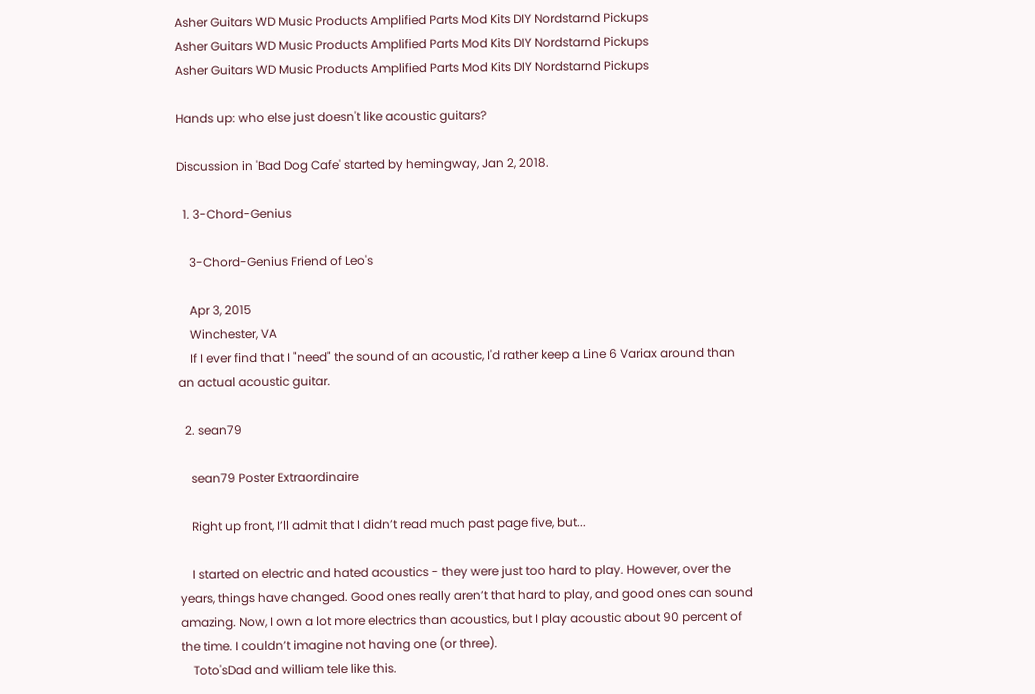Asher Guitars WD Music Products Amplified Parts Mod Kits DIY Nordstarnd Pickups
Asher Guitars WD Music Products Amplified Parts Mod Kits DIY Nordstarnd Pickups
Asher Guitars WD Music Products Amplified Parts Mod Kits DIY Nordstarnd Pickups

Hands up: who else just doesn't like acoustic guitars?

Discussion in 'Bad Dog Cafe' started by hemingway, Jan 2, 2018.

  1. 3-Chord-Genius

    3-Chord-Genius Friend of Leo's

    Apr 3, 2015
    Winchester, VA
    If I ever find that I "need" the sound of an acoustic, I'd rather keep a Line 6 Variax around than an actual acoustic guitar.

  2. sean79

    sean79 Poster Extraordinaire

    Right up front, I’ll admit that I didn’t read much past page five, but...

    I started on electric and hated acoustics - they were just too hard to play. However, over the years, things have changed. Good ones really aren’t that hard to play, and good ones can sound amazing. Now, I own a lot more electrics than acoustics, but I play acoustic about 90 percent of the time. I couldn’t imagine not having one (or three).
    Toto'sDad and william tele like this.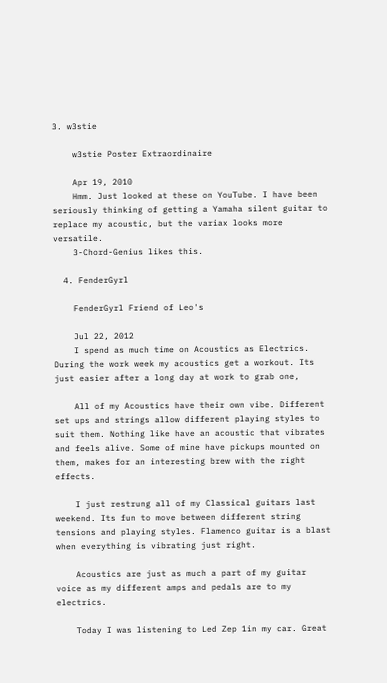3. w3stie

    w3stie Poster Extraordinaire

    Apr 19, 2010
    Hmm. Just looked at these on YouTube. I have been seriously thinking of getting a Yamaha silent guitar to replace my acoustic, but the variax looks more versatile.
    3-Chord-Genius likes this.

  4. FenderGyrl

    FenderGyrl Friend of Leo's

    Jul 22, 2012
    I spend as much time on Acoustics as Electrics. During the work week my acoustics get a workout. Its just easier after a long day at work to grab one,

    All of my Acoustics have their own vibe. Different set ups and strings allow different playing styles to suit them. Nothing like have an acoustic that vibrates and feels alive. Some of mine have pickups mounted on them, makes for an interesting brew with the right effects.

    I just restrung all of my Classical guitars last weekend. Its fun to move between different string tensions and playing styles. Flamenco guitar is a blast when everything is vibrating just right.

    Acoustics are just as much a part of my guitar voice as my different amps and pedals are to my electrics.

    Today I was listening to Led Zep 1in my car. Great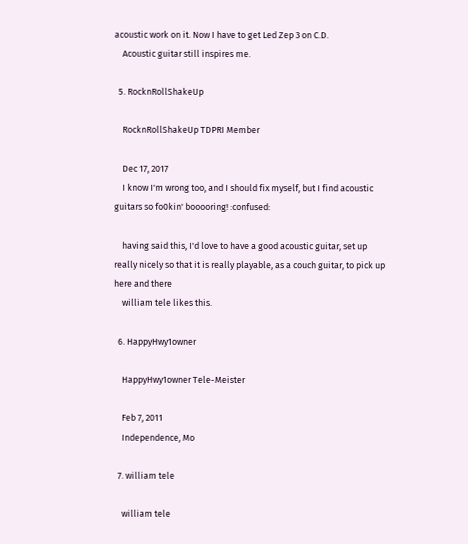acoustic work on it. Now I have to get Led Zep 3 on C.D.
    Acoustic guitar still inspires me.

  5. RocknRollShakeUp

    RocknRollShakeUp TDPRI Member

    Dec 17, 2017
    I know I'm wrong too, and I should fix myself, but I find acoustic guitars so fo0kin' booooring! :confused:

    having said this, I'd love to have a good acoustic guitar, set up really nicely so that it is really playable, as a couch guitar, to pick up here and there
    william tele likes this.

  6. HappyHwy1owner

    HappyHwy1owner Tele-Meister

    Feb 7, 2011
    Independence, Mo

  7. william tele

    william tele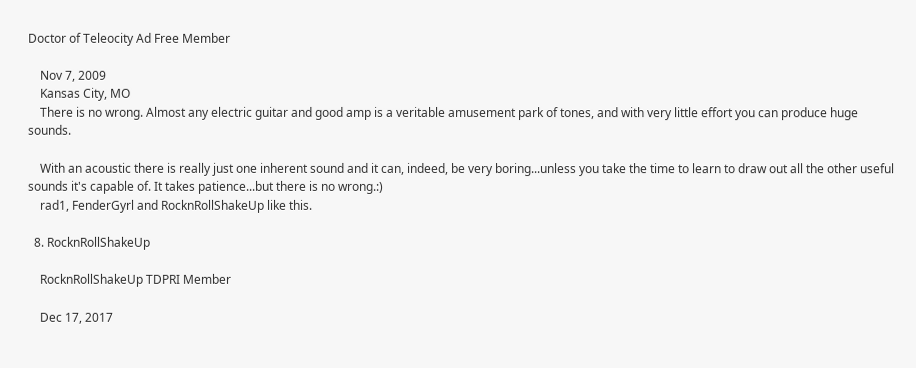Doctor of Teleocity Ad Free Member

    Nov 7, 2009
    Kansas City, MO
    There is no wrong. Almost any electric guitar and good amp is a veritable amusement park of tones, and with very little effort you can produce huge sounds.

    With an acoustic there is really just one inherent sound and it can, indeed, be very boring...unless you take the time to learn to draw out all the other useful sounds it's capable of. It takes patience...but there is no wrong.:)
    rad1, FenderGyrl and RocknRollShakeUp like this.

  8. RocknRollShakeUp

    RocknRollShakeUp TDPRI Member

    Dec 17, 2017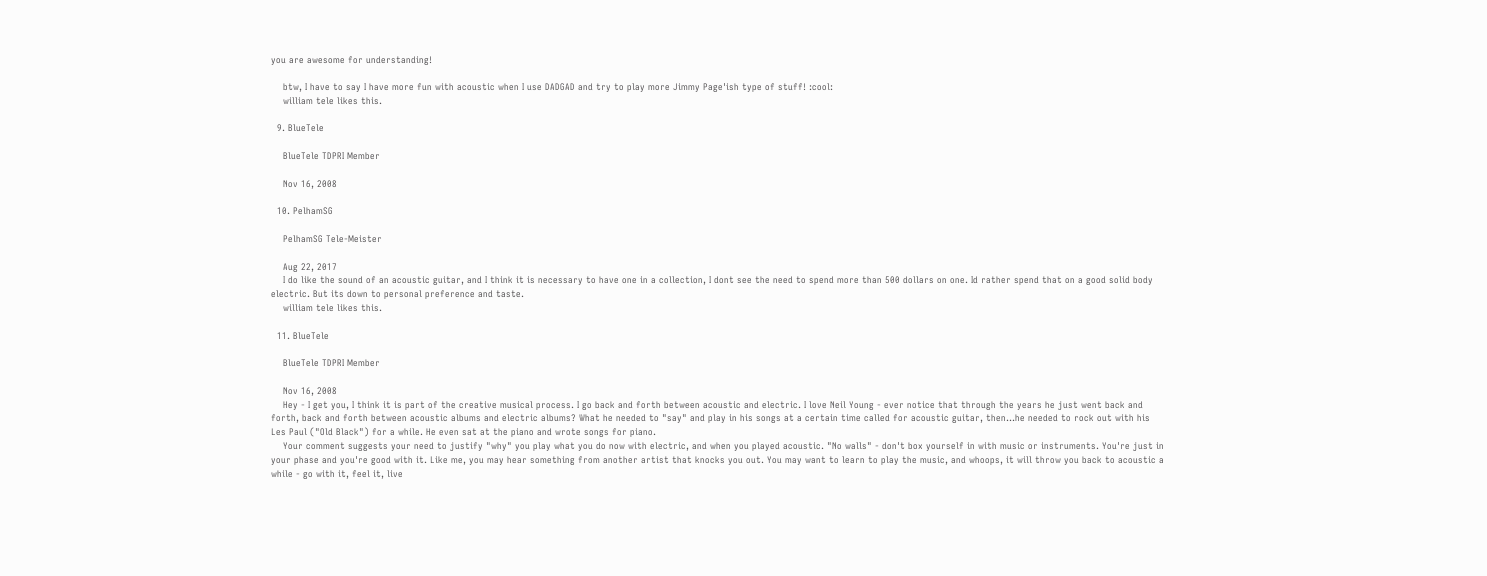you are awesome for understanding!

    btw, I have to say I have more fun with acoustic when I use DADGAD and try to play more Jimmy Page'ish type of stuff! :cool:
    william tele likes this.

  9. BlueTele

    BlueTele TDPRI Member

    Nov 16, 2008

  10. PelhamSG

    PelhamSG Tele-Meister

    Aug 22, 2017
    I do like the sound of an acoustic guitar, and I think it is necessary to have one in a collection, I dont see the need to spend more than 500 dollars on one. Id rather spend that on a good solid body electric. But its down to personal preference and taste.
    william tele likes this.

  11. BlueTele

    BlueTele TDPRI Member

    Nov 16, 2008
    Hey - I get you, I think it is part of the creative musical process. I go back and forth between acoustic and electric. I love Neil Young - ever notice that through the years he just went back and forth, back and forth between acoustic albums and electric albums? What he needed to "say" and play in his songs at a certain time called for acoustic guitar, then...he needed to rock out with his Les Paul ("Old Black") for a while. He even sat at the piano and wrote songs for piano.
    Your comment suggests your need to justify "why" you play what you do now with electric, and when you played acoustic. "No walls" - don't box yourself in with music or instruments. You're just in your phase and you're good with it. Like me, you may hear something from another artist that knocks you out. You may want to learn to play the music, and whoops, it will throw you back to acoustic a while - go with it, feel it, live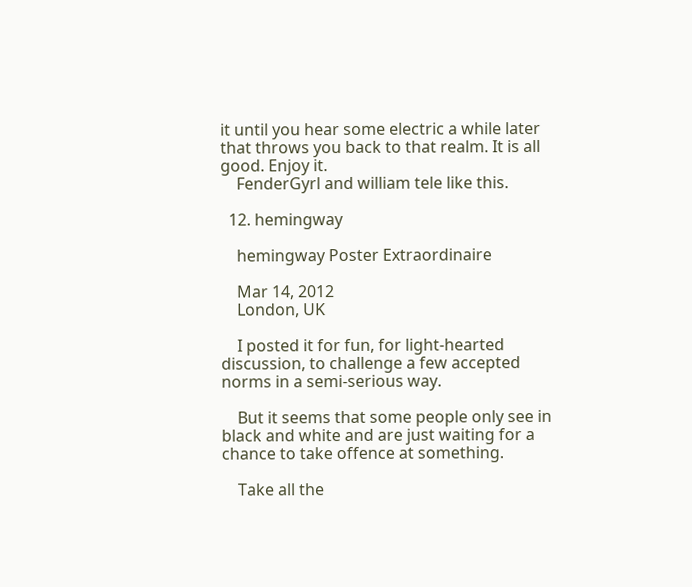it until you hear some electric a while later that throws you back to that realm. It is all good. Enjoy it.
    FenderGyrl and william tele like this.

  12. hemingway

    hemingway Poster Extraordinaire

    Mar 14, 2012
    London, UK

    I posted it for fun, for light-hearted discussion, to challenge a few accepted norms in a semi-serious way.

    But it seems that some people only see in black and white and are just waiting for a chance to take offence at something.

    Take all the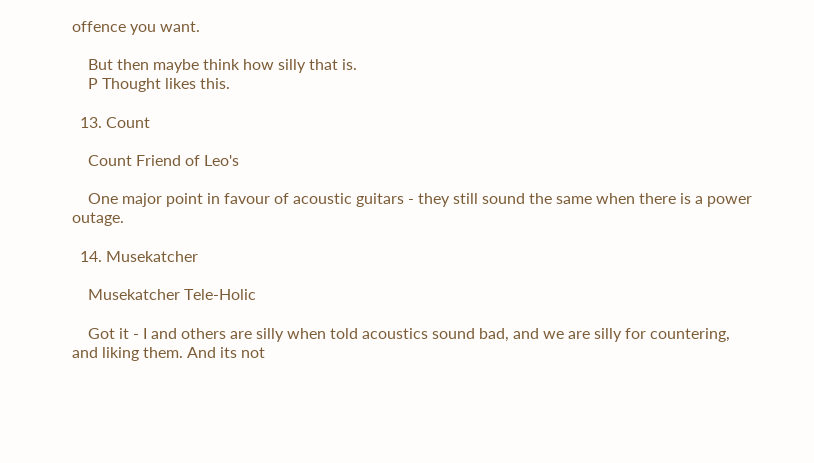offence you want.

    But then maybe think how silly that is.
    P Thought likes this.

  13. Count

    Count Friend of Leo's

    One major point in favour of acoustic guitars - they still sound the same when there is a power outage.

  14. Musekatcher

    Musekatcher Tele-Holic

    Got it - I and others are silly when told acoustics sound bad, and we are silly for countering, and liking them. And its not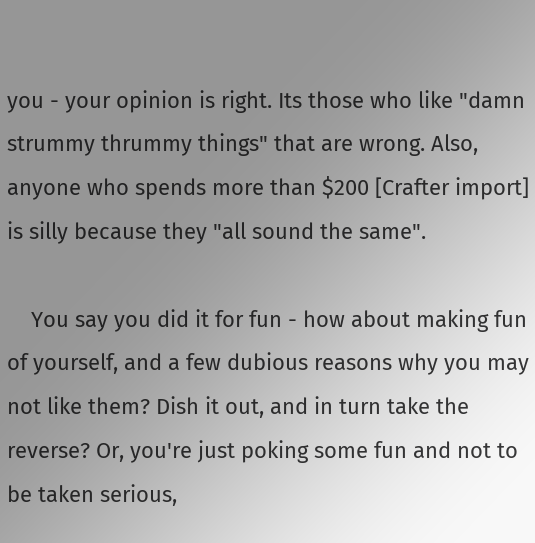you - your opinion is right. Its those who like "damn strummy thrummy things" that are wrong. Also, anyone who spends more than $200 [Crafter import] is silly because they "all sound the same".

    You say you did it for fun - how about making fun of yourself, and a few dubious reasons why you may not like them? Dish it out, and in turn take the reverse? Or, you're just poking some fun and not to be taken serious,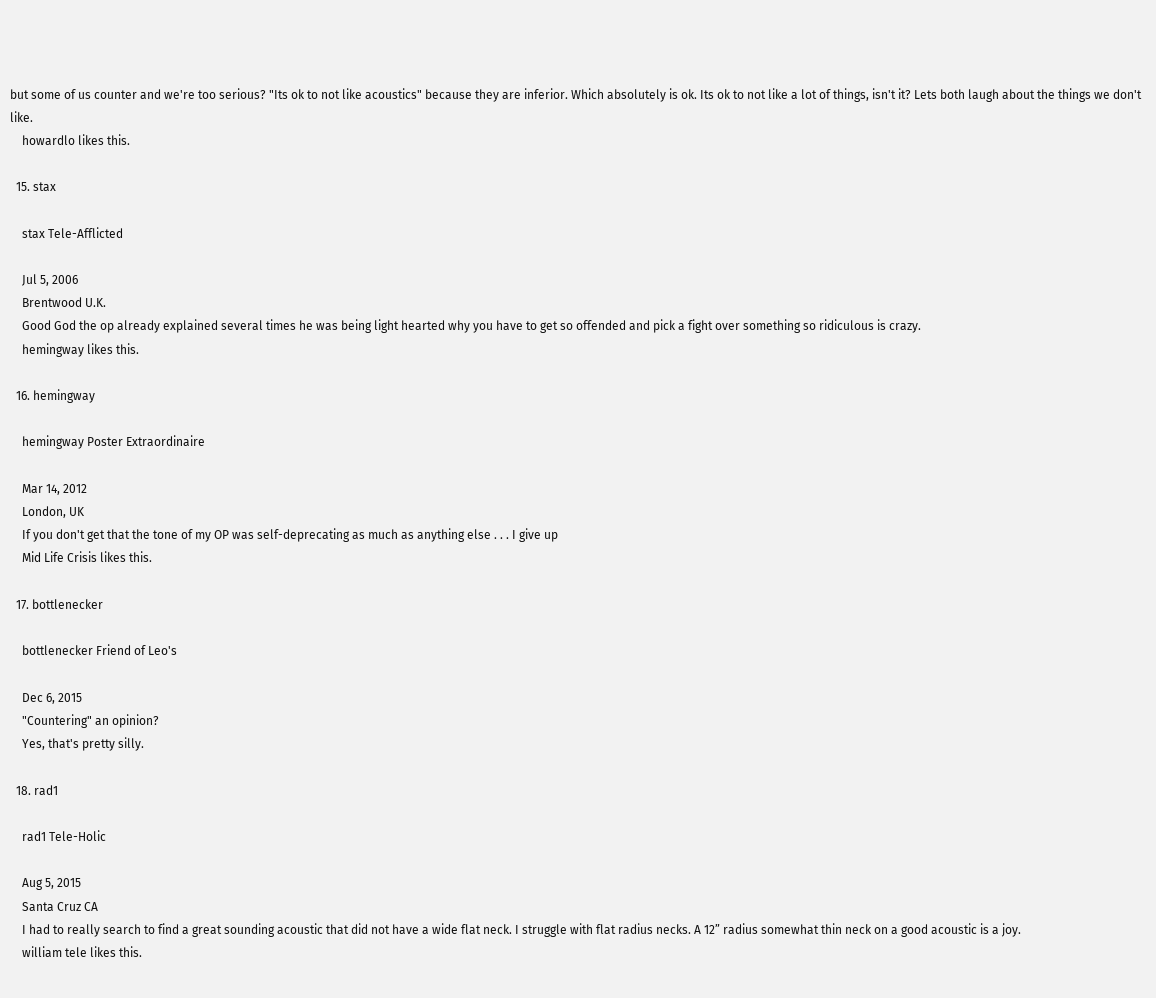but some of us counter and we're too serious? "Its ok to not like acoustics" because they are inferior. Which absolutely is ok. Its ok to not like a lot of things, isn't it? Lets both laugh about the things we don't like.
    howardlo likes this.

  15. stax

    stax Tele-Afflicted

    Jul 5, 2006
    Brentwood U.K.
    Good God the op already explained several times he was being light hearted why you have to get so offended and pick a fight over something so ridiculous is crazy.
    hemingway likes this.

  16. hemingway

    hemingway Poster Extraordinaire

    Mar 14, 2012
    London, UK
    If you don't get that the tone of my OP was self-deprecating as much as anything else . . . I give up
    Mid Life Crisis likes this.

  17. bottlenecker

    bottlenecker Friend of Leo's

    Dec 6, 2015
    "Countering" an opinion?
    Yes, that's pretty silly.

  18. rad1

    rad1 Tele-Holic

    Aug 5, 2015
    Santa Cruz CA
    I had to really search to find a great sounding acoustic that did not have a wide flat neck. I struggle with flat radius necks. A 12” radius somewhat thin neck on a good acoustic is a joy.
    william tele likes this.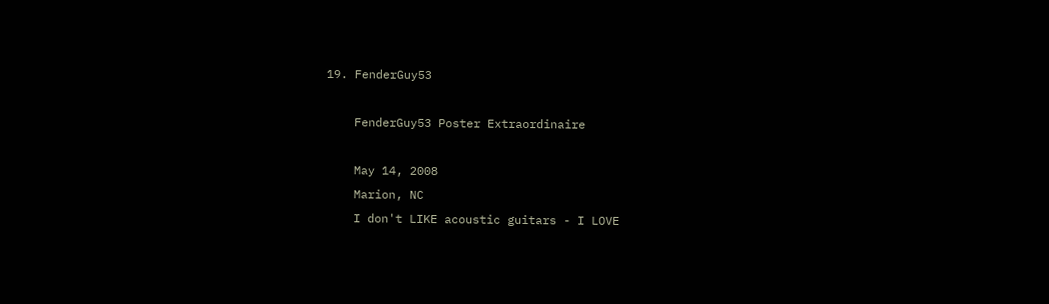19. FenderGuy53

    FenderGuy53 Poster Extraordinaire

    May 14, 2008
    Marion, NC
    I don't LIKE acoustic guitars - I LOVE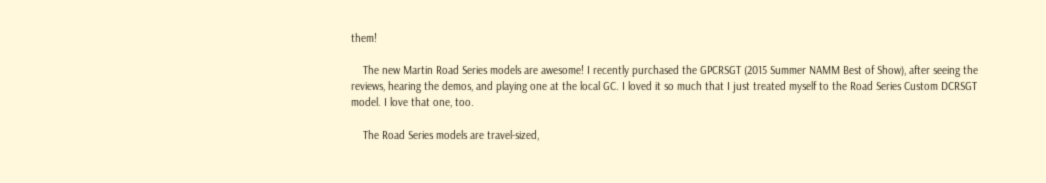them!

    The new Martin Road Series models are awesome! I recently purchased the GPCRSGT (2015 Summer NAMM Best of Show), after seeing the reviews, hearing the demos, and playing one at the local GC. I loved it so much that I just treated myself to the Road Series Custom DCRSGT model. I love that one, too.

    The Road Series models are travel-sized,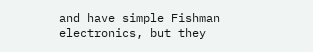and have simple Fishman electronics, but they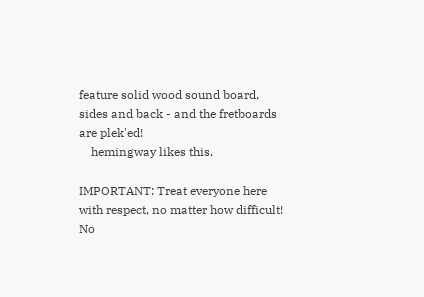feature solid wood sound board, sides and back - and the fretboards are plek'ed!
    hemingway likes this.

IMPORTANT: Treat everyone here with respect, no matter how difficult!
No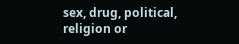sex, drug, political, religion or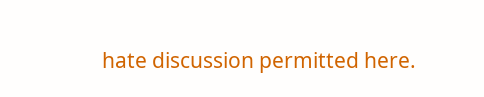hate discussion permitted here.